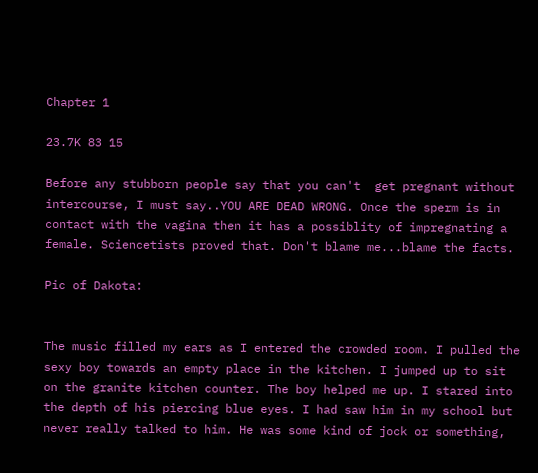Chapter 1

23.7K 83 15

Before any stubborn people say that you can't  get pregnant without intercourse, I must say..YOU ARE DEAD WRONG. Once the sperm is in contact with the vagina then it has a possiblity of impregnating a female. Sciencetists proved that. Don't blame me...blame the facts.

Pic of Dakota:


The music filled my ears as I entered the crowded room. I pulled the sexy boy towards an empty place in the kitchen. I jumped up to sit on the granite kitchen counter. The boy helped me up. I stared into the depth of his piercing blue eyes. I had saw him in my school but never really talked to him. He was some kind of jock or something,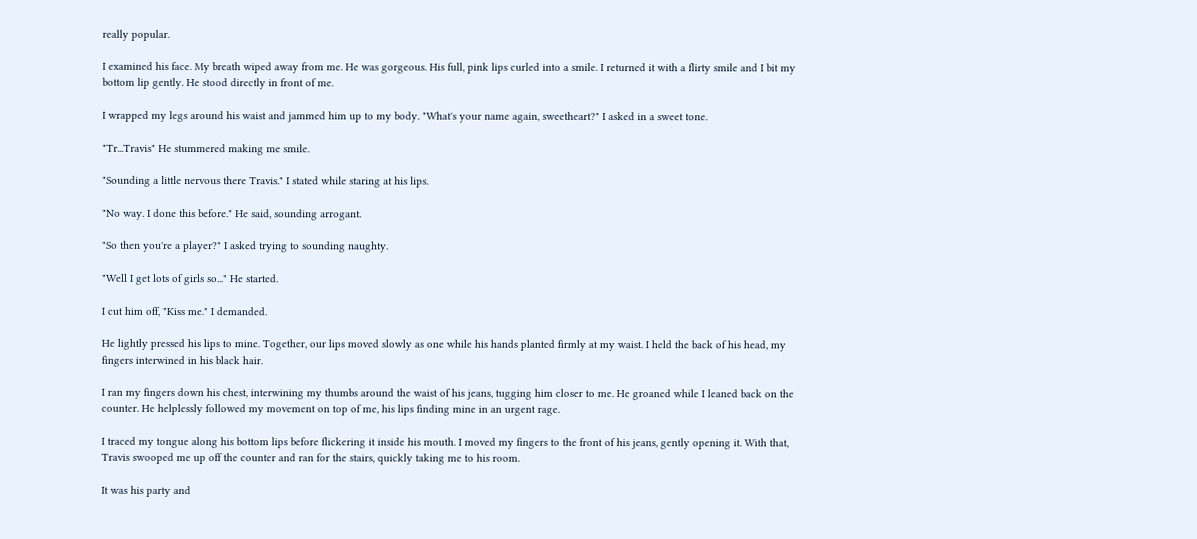really popular.

I examined his face. My breath wiped away from me. He was gorgeous. His full, pink lips curled into a smile. I returned it with a flirty smile and I bit my bottom lip gently. He stood directly in front of me.

I wrapped my legs around his waist and jammed him up to my body. "What's your name again, sweetheart?" I asked in a sweet tone.

"Tr...Travis" He stummered making me smile.

"Sounding a little nervous there Travis." I stated while staring at his lips.

"No way. I done this before." He said, sounding arrogant.

"So then you're a player?" I asked trying to sounding naughty.

"Well I get lots of girls so..." He started.

I cut him off, "Kiss me." I demanded.

He lightly pressed his lips to mine. Together, our lips moved slowly as one while his hands planted firmly at my waist. I held the back of his head, my fingers interwined in his black hair.

I ran my fingers down his chest, interwining my thumbs around the waist of his jeans, tugging him closer to me. He groaned while I leaned back on the counter. He helplessly followed my movement on top of me, his lips finding mine in an urgent rage.

I traced my tongue along his bottom lips before flickering it inside his mouth. I moved my fingers to the front of his jeans, gently opening it. With that, Travis swooped me up off the counter and ran for the stairs, quickly taking me to his room.

It was his party and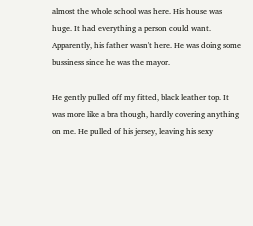almost the whole school was here. His house was huge. It had everything a person could want. Apparently, his father wasn't here. He was doing some bussiness since he was the mayor.

He gently pulled off my fitted, black leather top. It was more like a bra though, hardly covering anything on me. He pulled of his jersey, leaving his sexy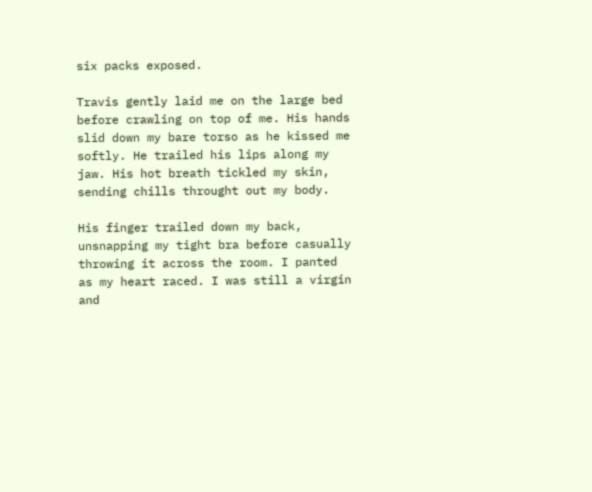six packs exposed.

Travis gently laid me on the large bed before crawling on top of me. His hands slid down my bare torso as he kissed me softly. He trailed his lips along my jaw. His hot breath tickled my skin, sending chills throught out my body.

His finger trailed down my back, unsnapping my tight bra before casually throwing it across the room. I panted as my heart raced. I was still a virgin and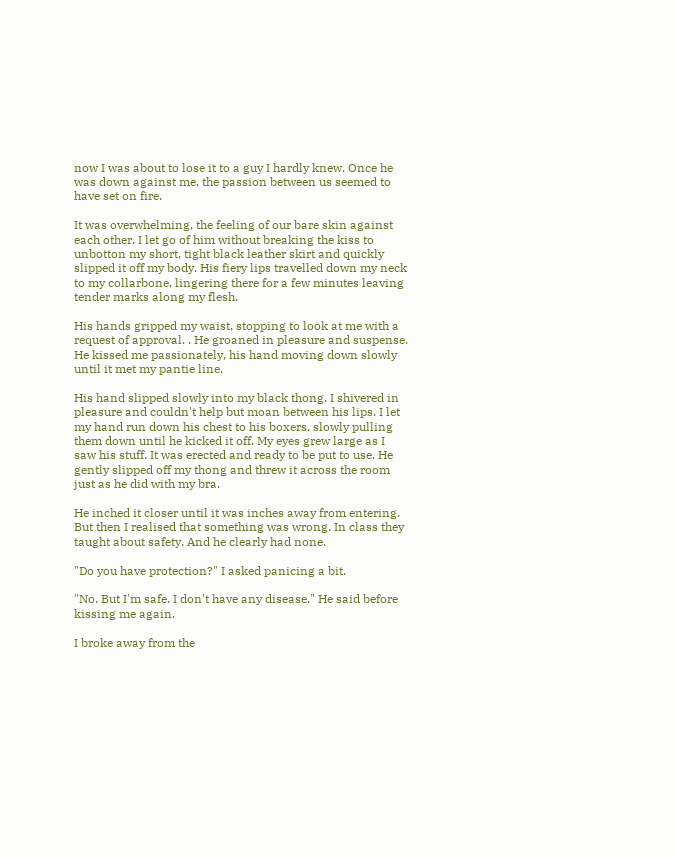now I was about to lose it to a guy I hardly knew. Once he was down against me, the passion between us seemed to have set on fire.

It was overwhelming, the feeling of our bare skin against each other. I let go of him without breaking the kiss to unbotton my short, tight black leather skirt and quickly slipped it off my body. His fiery lips travelled down my neck to my collarbone, lingering there for a few minutes leaving tender marks along my flesh.

His hands gripped my waist, stopping to look at me with a request of approval. . He groaned in pleasure and suspense. He kissed me passionately, his hand moving down slowly until it met my pantie line.

His hand slipped slowly into my black thong. I shivered in pleasure and couldn't help but moan between his lips. I let my hand run down his chest to his boxers, slowly pulling them down until he kicked it off. My eyes grew large as I saw his stuff. It was erected and ready to be put to use. He gently slipped off my thong and threw it across the room just as he did with my bra.

He inched it closer until it was inches away from entering. But then I realised that something was wrong. In class they taught about safety. And he clearly had none.

"Do you have protection?" I asked panicing a bit.

"No. But I'm safe. I don't have any disease." He said before kissing me again.

I broke away from the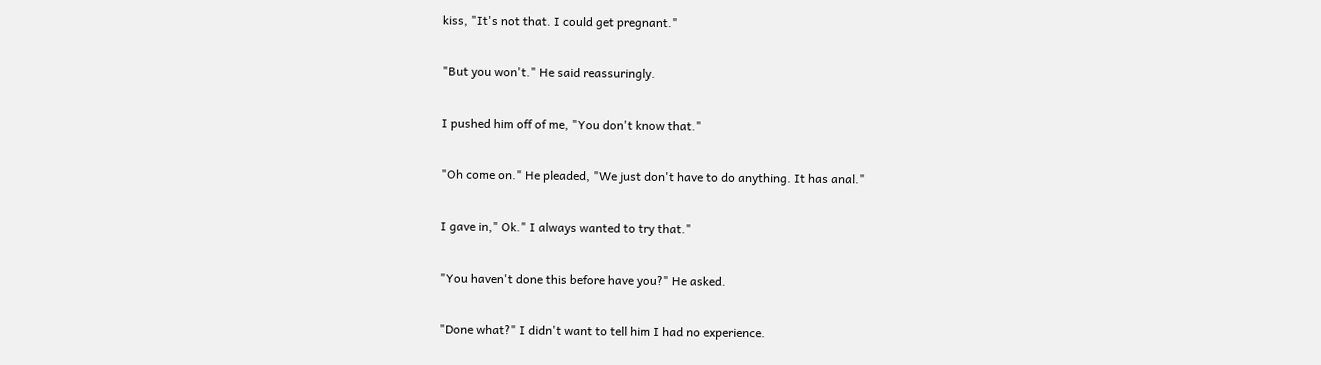kiss, "It's not that. I could get pregnant."

"But you won't." He said reassuringly.

I pushed him off of me, "You don't know that."

"Oh come on." He pleaded, "We just don't have to do anything. It has anal."

I gave in," Ok." I always wanted to try that."

"You haven't done this before have you?" He asked.

"Done what?" I didn't want to tell him I had no experience.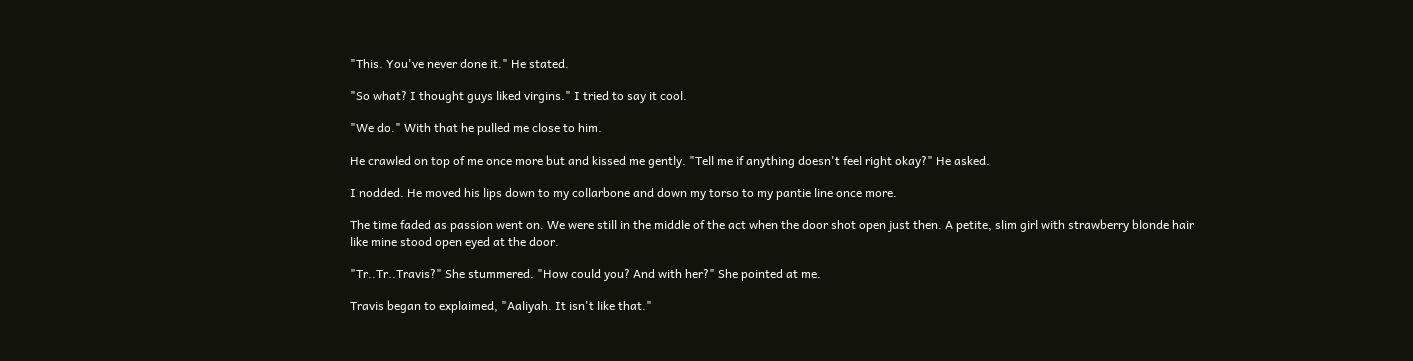"This. You've never done it." He stated.

"So what? I thought guys liked virgins." I tried to say it cool.

"We do." With that he pulled me close to him.

He crawled on top of me once more but and kissed me gently. "Tell me if anything doesn't feel right okay?" He asked.

I nodded. He moved his lips down to my collarbone and down my torso to my pantie line once more.

The time faded as passion went on. We were still in the middle of the act when the door shot open just then. A petite, slim girl with strawberry blonde hair like mine stood open eyed at the door.

"Tr..Tr..Travis?" She stummered. "How could you? And with her?" She pointed at me.

Travis began to explaimed, "Aaliyah. It isn't like that."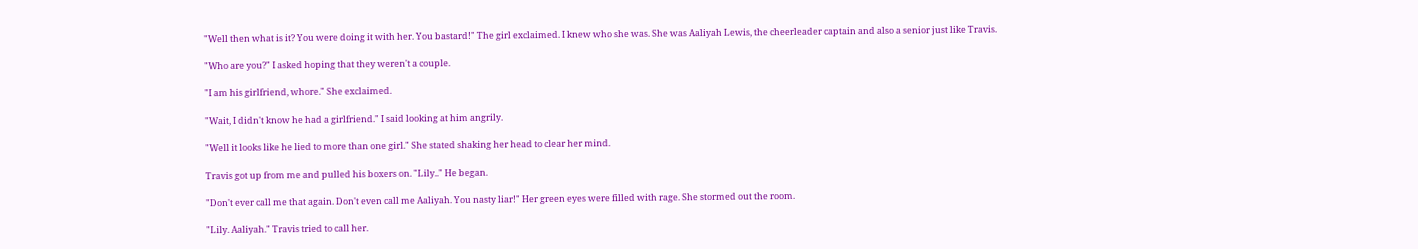"Well then what is it? You were doing it with her. You bastard!" The girl exclaimed. I knew who she was. She was Aaliyah Lewis, the cheerleader captain and also a senior just like Travis.

"Who are you?" I asked hoping that they weren't a couple.

"I am his girlfriend, whore." She exclaimed.

"Wait, I didn't know he had a girlfriend." I said looking at him angrily.

"Well it looks like he lied to more than one girl." She stated shaking her head to clear her mind.

Travis got up from me and pulled his boxers on. "Lily.." He began.

"Don't ever call me that again. Don't even call me Aaliyah. You nasty liar!" Her green eyes were filled with rage. She stormed out the room.

"Lily. Aaliyah." Travis tried to call her.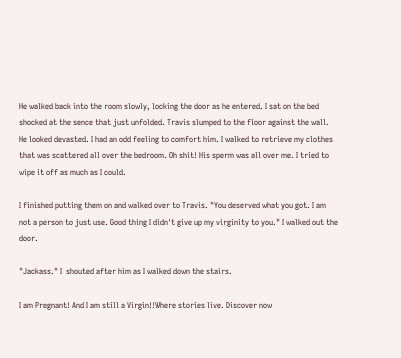He walked back into the room slowly, locking the door as he entered. I sat on the bed shocked at the sence that just unfolded. Travis slumped to the floor against the wall. He looked devasted. I had an odd feeling to comfort him. I walked to retrieve my clothes that was scattered all over the bedroom. Oh shit! His sperm was all over me. I tried to wipe it off as much as I could.

I finished putting them on and walked over to Travis. "You deserved what you got. I am not a person to just use. Good thing I didn't give up my virginity to you." I walked out the door.

"Jackass." I  shouted after him as I walked down the stairs.

I am Pregnant! And I am still a Virgin!!Where stories live. Discover now